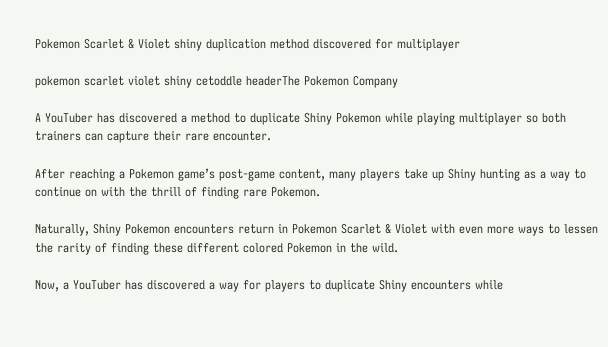Pokemon Scarlet & Violet shiny duplication method discovered for multiplayer

pokemon scarlet violet shiny cetoddle headerThe Pokemon Company

A YouTuber has discovered a method to duplicate Shiny Pokemon while playing multiplayer so both trainers can capture their rare encounter.

After reaching a Pokemon game’s post-game content, many players take up Shiny hunting as a way to continue on with the thrill of finding rare Pokemon.

Naturally, Shiny Pokemon encounters return in Pokemon Scarlet & Violet with even more ways to lessen the rarity of finding these different colored Pokemon in the wild.

Now, a YouTuber has discovered a way for players to duplicate Shiny encounters while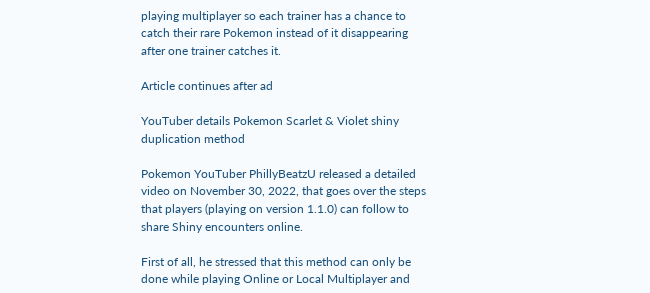playing multiplayer so each trainer has a chance to catch their rare Pokemon instead of it disappearing after one trainer catches it.

Article continues after ad

YouTuber details Pokemon Scarlet & Violet shiny duplication method

Pokemon YouTuber PhillyBeatzU released a detailed video on November 30, 2022, that goes over the steps that players (playing on version 1.1.0) can follow to share Shiny encounters online.

First of all, he stressed that this method can only be done while playing Online or Local Multiplayer and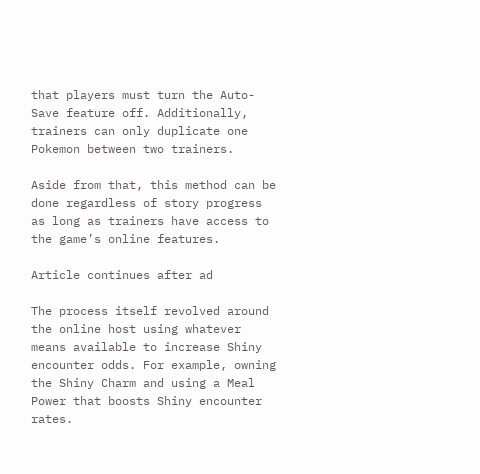that players must turn the Auto-Save feature off. Additionally, trainers can only duplicate one Pokemon between two trainers.

Aside from that, this method can be done regardless of story progress as long as trainers have access to the game’s online features.

Article continues after ad

The process itself revolved around the online host using whatever means available to increase Shiny encounter odds. For example, owning the Shiny Charm and using a Meal Power that boosts Shiny encounter rates.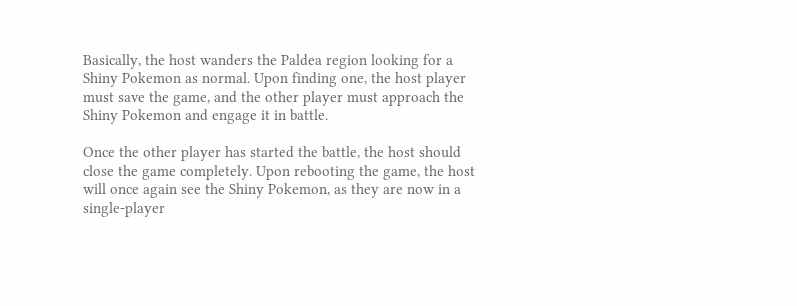Basically, the host wanders the Paldea region looking for a Shiny Pokemon as normal. Upon finding one, the host player must save the game, and the other player must approach the Shiny Pokemon and engage it in battle.

Once the other player has started the battle, the host should close the game completely. Upon rebooting the game, the host will once again see the Shiny Pokemon, as they are now in a single-player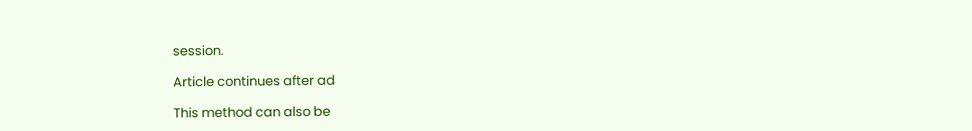session.

Article continues after ad

This method can also be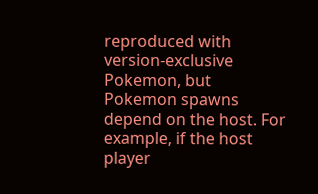reproduced with version-exclusive Pokemon, but Pokemon spawns depend on the host. For example, if the host player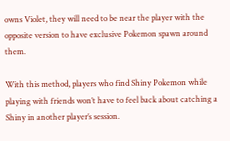owns Violet, they will need to be near the player with the opposite version to have exclusive Pokemon spawn around them.

With this method, players who find Shiny Pokemon while playing with friends won’t have to feel back about catching a Shiny in another player’s session.